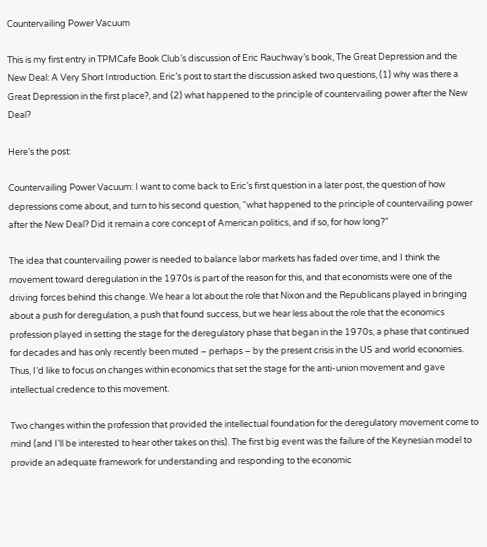Countervailing Power Vacuum

This is my first entry in TPMCafe Book Club’s discussion of Eric Rauchway’s book, The Great Depression and the New Deal: A Very Short Introduction. Eric’s post to start the discussion asked two questions, (1) why was there a Great Depression in the first place?, and (2) what happened to the principle of countervailing power after the New Deal?

Here’s the post:

Countervailing Power Vacuum: I want to come back to Eric’s first question in a later post, the question of how depressions come about, and turn to his second question, “what happened to the principle of countervailing power after the New Deal? Did it remain a core concept of American politics, and if so, for how long?”

The idea that countervailing power is needed to balance labor markets has faded over time, and I think the movement toward deregulation in the 1970s is part of the reason for this, and that economists were one of the driving forces behind this change. We hear a lot about the role that Nixon and the Republicans played in bringing about a push for deregulation, a push that found success, but we hear less about the role that the economics profession played in setting the stage for the deregulatory phase that began in the 1970s, a phase that continued for decades and has only recently been muted – perhaps – by the present crisis in the US and world economies. Thus, I’d like to focus on changes within economics that set the stage for the anti-union movement and gave intellectual credence to this movement.

Two changes within the profession that provided the intellectual foundation for the deregulatory movement come to mind (and I’ll be interested to hear other takes on this). The first big event was the failure of the Keynesian model to provide an adequate framework for understanding and responding to the economic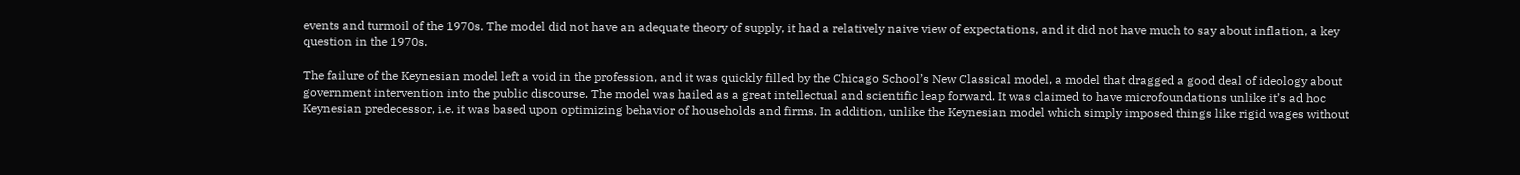events and turmoil of the 1970s. The model did not have an adequate theory of supply, it had a relatively naive view of expectations, and it did not have much to say about inflation, a key question in the 1970s.

The failure of the Keynesian model left a void in the profession, and it was quickly filled by the Chicago School’s New Classical model, a model that dragged a good deal of ideology about government intervention into the public discourse. The model was hailed as a great intellectual and scientific leap forward. It was claimed to have microfoundations unlike it’s ad hoc Keynesian predecessor, i.e. it was based upon optimizing behavior of households and firms. In addition, unlike the Keynesian model which simply imposed things like rigid wages without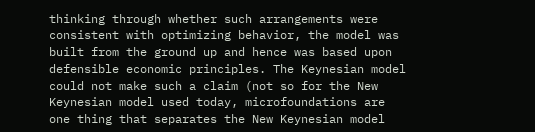thinking through whether such arrangements were consistent with optimizing behavior, the model was built from the ground up and hence was based upon defensible economic principles. The Keynesian model could not make such a claim (not so for the New Keynesian model used today, microfoundations are one thing that separates the New Keynesian model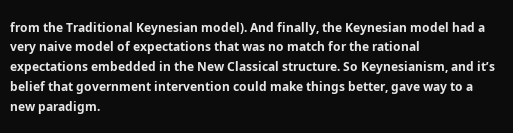from the Traditional Keynesian model). And finally, the Keynesian model had a very naive model of expectations that was no match for the rational expectations embedded in the New Classical structure. So Keynesianism, and it’s belief that government intervention could make things better, gave way to a new paradigm.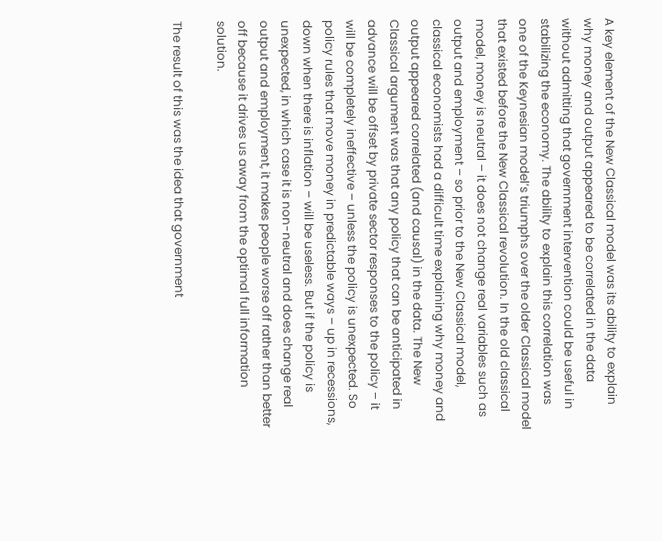A key element of the New Classical model was its ability to explain why money and output appeared to be correlated in the data without admitting that government intervention could be useful in stabilizing the economy. The ability to explain this correlation was one of the Keynesian model’s triumphs over the older Classical model that existed before the New Classical revolution. In the old classical model, money is neutral – it does not change real variables such as output and employment – so prior to the New Classical model, classical economists had a difficult time explaining why money and output appeared correlated (and causal) in the data. The New Classical argument was that any policy that can be anticipated in advance will be offset by private sector responses to the policy – it will be completely ineffective – unless the policy is unexpected. So policy rules that move money in predictable ways – up in recessions, down when there is inflation – will be useless. But if the policy is unexpected, in which case it is non-neutral and does change real output and employment, it makes people worse off rather than better off because it drives us away from the optimal full information solution.

The result of this was the idea that government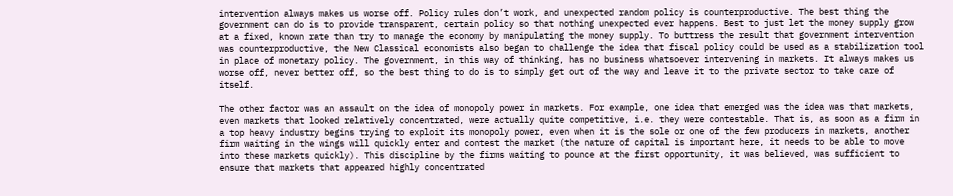intervention always makes us worse off. Policy rules don’t work, and unexpected random policy is counterproductive. The best thing the government can do is to provide transparent, certain policy so that nothing unexpected ever happens. Best to just let the money supply grow at a fixed, known rate than try to manage the economy by manipulating the money supply. To buttress the result that government intervention was counterproductive, the New Classical economists also began to challenge the idea that fiscal policy could be used as a stabilization tool in place of monetary policy. The government, in this way of thinking, has no business whatsoever intervening in markets. It always makes us worse off, never better off, so the best thing to do is to simply get out of the way and leave it to the private sector to take care of itself.

The other factor was an assault on the idea of monopoly power in markets. For example, one idea that emerged was the idea was that markets, even markets that looked relatively concentrated, were actually quite competitive, i.e. they were contestable. That is, as soon as a firm in a top heavy industry begins trying to exploit its monopoly power, even when it is the sole or one of the few producers in markets, another firm waiting in the wings will quickly enter and contest the market (the nature of capital is important here, it needs to be able to move into these markets quickly). This discipline by the firms waiting to pounce at the first opportunity, it was believed, was sufficient to ensure that markets that appeared highly concentrated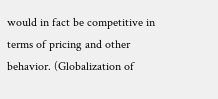would in fact be competitive in terms of pricing and other behavior. (Globalization of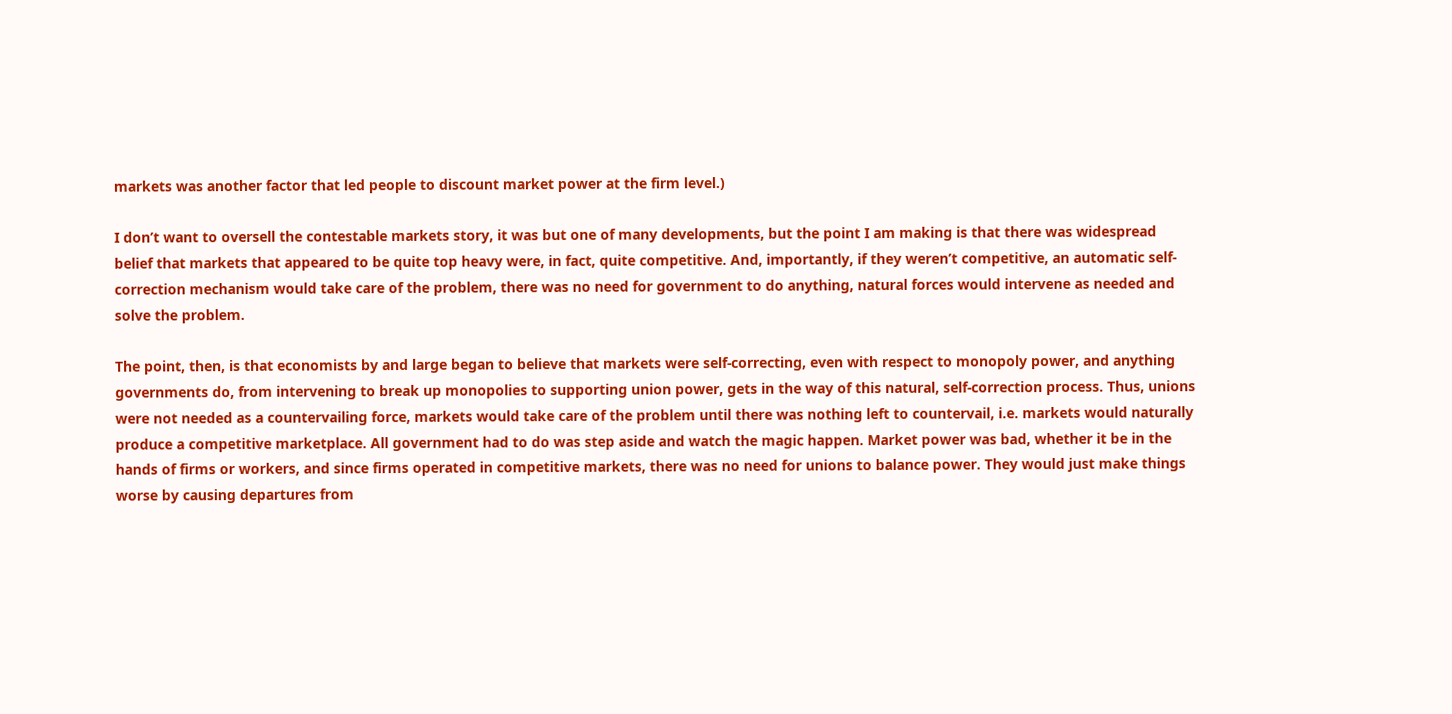markets was another factor that led people to discount market power at the firm level.)

I don’t want to oversell the contestable markets story, it was but one of many developments, but the point I am making is that there was widespread belief that markets that appeared to be quite top heavy were, in fact, quite competitive. And, importantly, if they weren’t competitive, an automatic self-correction mechanism would take care of the problem, there was no need for government to do anything, natural forces would intervene as needed and solve the problem.

The point, then, is that economists by and large began to believe that markets were self-correcting, even with respect to monopoly power, and anything governments do, from intervening to break up monopolies to supporting union power, gets in the way of this natural, self-correction process. Thus, unions were not needed as a countervailing force, markets would take care of the problem until there was nothing left to countervail, i.e. markets would naturally produce a competitive marketplace. All government had to do was step aside and watch the magic happen. Market power was bad, whether it be in the hands of firms or workers, and since firms operated in competitive markets, there was no need for unions to balance power. They would just make things worse by causing departures from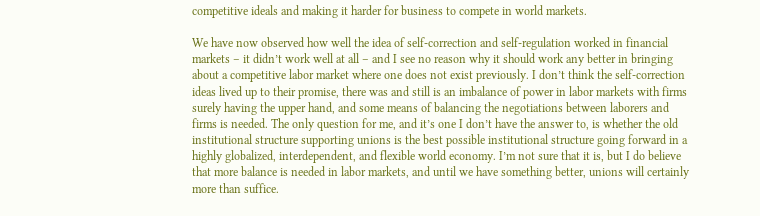competitive ideals and making it harder for business to compete in world markets.

We have now observed how well the idea of self-correction and self-regulation worked in financial markets – it didn’t work well at all – and I see no reason why it should work any better in bringing about a competitive labor market where one does not exist previously. I don’t think the self-correction ideas lived up to their promise, there was and still is an imbalance of power in labor markets with firms surely having the upper hand, and some means of balancing the negotiations between laborers and firms is needed. The only question for me, and it’s one I don’t have the answer to, is whether the old institutional structure supporting unions is the best possible institutional structure going forward in a highly globalized, interdependent, and flexible world economy. I’m not sure that it is, but I do believe that more balance is needed in labor markets, and until we have something better, unions will certainly more than suffice.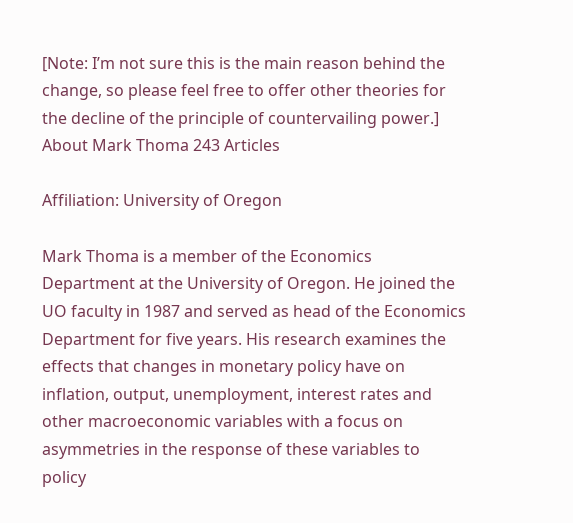[Note: I’m not sure this is the main reason behind the change, so please feel free to offer other theories for the decline of the principle of countervailing power.]
About Mark Thoma 243 Articles

Affiliation: University of Oregon

Mark Thoma is a member of the Economics Department at the University of Oregon. He joined the UO faculty in 1987 and served as head of the Economics Department for five years. His research examines the effects that changes in monetary policy have on inflation, output, unemployment, interest rates and other macroeconomic variables with a focus on asymmetries in the response of these variables to policy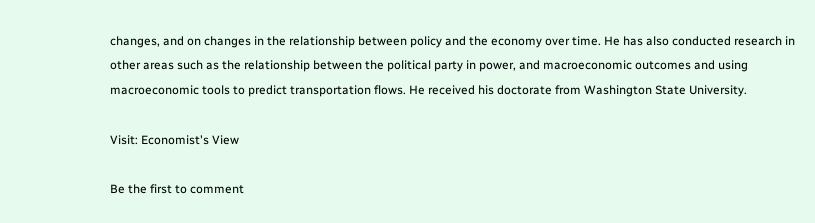changes, and on changes in the relationship between policy and the economy over time. He has also conducted research in other areas such as the relationship between the political party in power, and macroeconomic outcomes and using macroeconomic tools to predict transportation flows. He received his doctorate from Washington State University.

Visit: Economist's View

Be the first to comment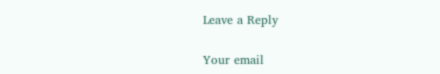Leave a Reply

Your email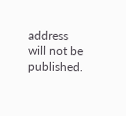address will not be published.